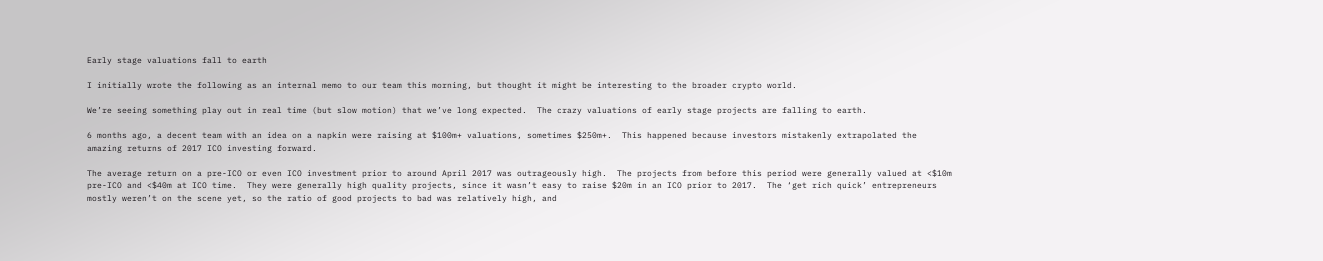Early stage valuations fall to earth

I initially wrote the following as an internal memo to our team this morning, but thought it might be interesting to the broader crypto world.

We’re seeing something play out in real time (but slow motion) that we’ve long expected.  The crazy valuations of early stage projects are falling to earth.

6 months ago, a decent team with an idea on a napkin were raising at $100m+ valuations, sometimes $250m+.  This happened because investors mistakenly extrapolated the amazing returns of 2017 ICO investing forward.

The average return on a pre-ICO or even ICO investment prior to around April 2017 was outrageously high.  The projects from before this period were generally valued at <$10m pre-ICO and <$40m at ICO time.  They were generally high quality projects, since it wasn’t easy to raise $20m in an ICO prior to 2017.  The ‘get rich quick’ entrepreneurs mostly weren’t on the scene yet, so the ratio of good projects to bad was relatively high, and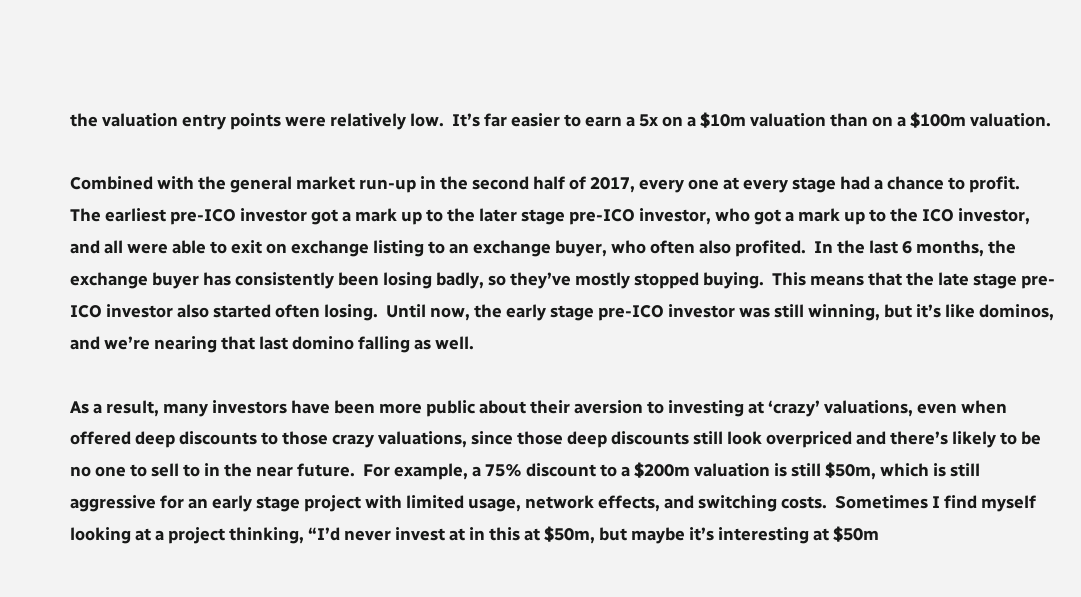the valuation entry points were relatively low.  It’s far easier to earn a 5x on a $10m valuation than on a $100m valuation.

Combined with the general market run-up in the second half of 2017, every one at every stage had a chance to profit.  The earliest pre-ICO investor got a mark up to the later stage pre-ICO investor, who got a mark up to the ICO investor, and all were able to exit on exchange listing to an exchange buyer, who often also profited.  In the last 6 months, the exchange buyer has consistently been losing badly, so they’ve mostly stopped buying.  This means that the late stage pre-ICO investor also started often losing.  Until now, the early stage pre-ICO investor was still winning, but it’s like dominos, and we’re nearing that last domino falling as well.

As a result, many investors have been more public about their aversion to investing at ‘crazy’ valuations, even when offered deep discounts to those crazy valuations, since those deep discounts still look overpriced and there’s likely to be no one to sell to in the near future.  For example, a 75% discount to a $200m valuation is still $50m, which is still aggressive for an early stage project with limited usage, network effects, and switching costs.  Sometimes I find myself looking at a project thinking, “I’d never invest at in this at $50m, but maybe it’s interesting at $50m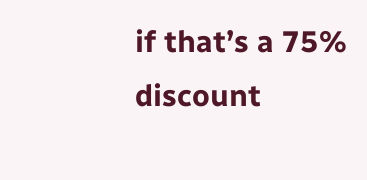if that’s a 75% discount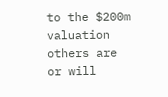to the $200m valuation others are or will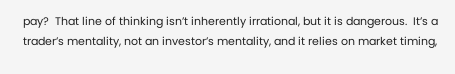pay?  That line of thinking isn’t inherently irrational, but it is dangerous.  It’s a trader’s mentality, not an investor’s mentality, and it relies on market timing,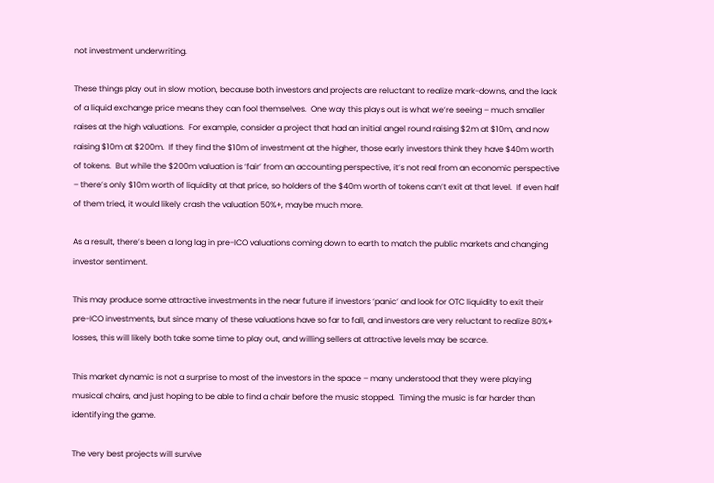not investment underwriting.

These things play out in slow motion, because both investors and projects are reluctant to realize mark-downs, and the lack of a liquid exchange price means they can fool themselves.  One way this plays out is what we’re seeing – much smaller raises at the high valuations.  For example, consider a project that had an initial angel round raising $2m at $10m, and now raising $10m at $200m.  If they find the $10m of investment at the higher, those early investors think they have $40m worth of tokens.  But while the $200m valuation is ‘fair’ from an accounting perspective, it’s not real from an economic perspective – there’s only $10m worth of liquidity at that price, so holders of the $40m worth of tokens can’t exit at that level.  If even half of them tried, it would likely crash the valuation 50%+, maybe much more.

As a result, there’s been a long lag in pre-ICO valuations coming down to earth to match the public markets and changing investor sentiment.

This may produce some attractive investments in the near future if investors ‘panic’ and look for OTC liquidity to exit their pre-ICO investments, but since many of these valuations have so far to fall, and investors are very reluctant to realize 80%+ losses, this will likely both take some time to play out, and willing sellers at attractive levels may be scarce.

This market dynamic is not a surprise to most of the investors in the space – many understood that they were playing musical chairs, and just hoping to be able to find a chair before the music stopped.  Timing the music is far harder than identifying the game.

The very best projects will survive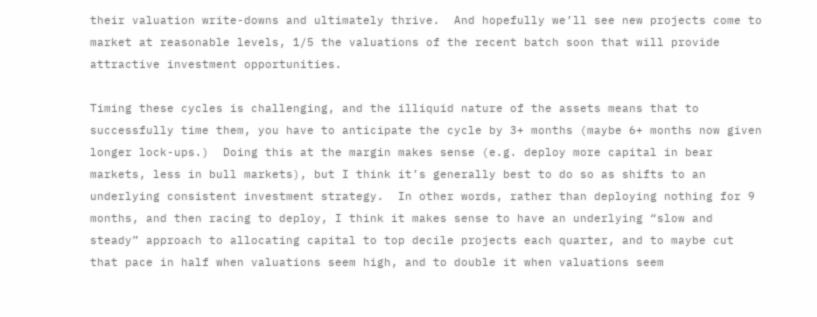their valuation write-downs and ultimately thrive.  And hopefully we’ll see new projects come to market at reasonable levels, 1/5 the valuations of the recent batch soon that will provide attractive investment opportunities.

Timing these cycles is challenging, and the illiquid nature of the assets means that to successfully time them, you have to anticipate the cycle by 3+ months (maybe 6+ months now given longer lock-ups.)  Doing this at the margin makes sense (e.g. deploy more capital in bear markets, less in bull markets), but I think it’s generally best to do so as shifts to an underlying consistent investment strategy.  In other words, rather than deploying nothing for 9 months, and then racing to deploy, I think it makes sense to have an underlying “slow and steady” approach to allocating capital to top decile projects each quarter, and to maybe cut that pace in half when valuations seem high, and to double it when valuations seem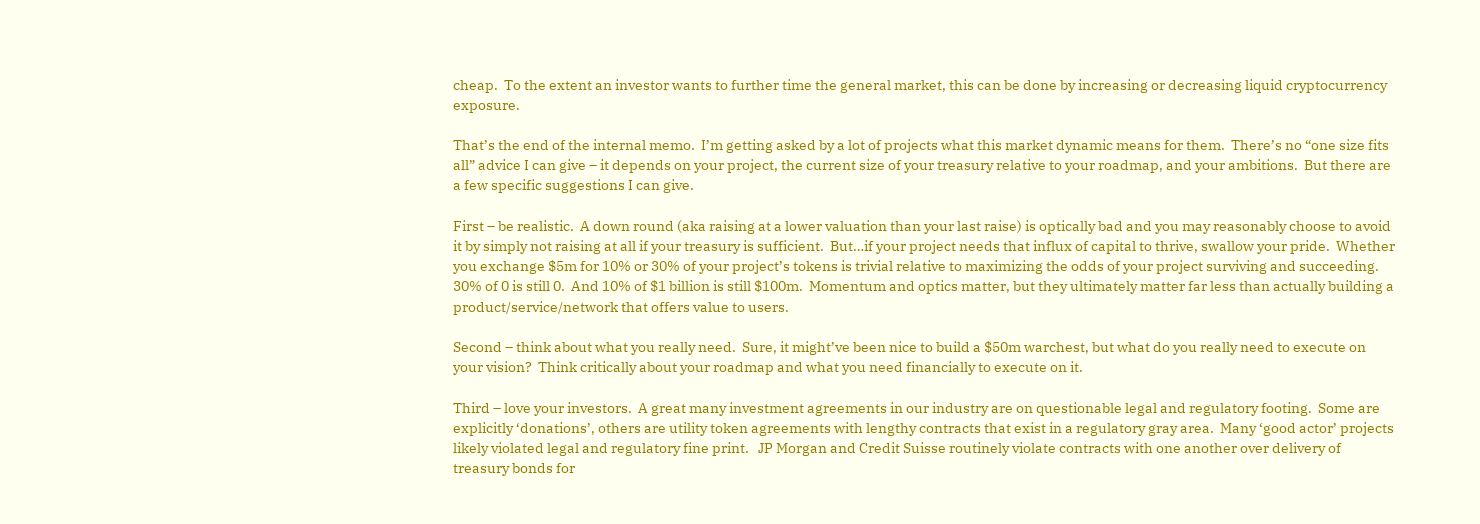cheap.  To the extent an investor wants to further time the general market, this can be done by increasing or decreasing liquid cryptocurrency exposure.

That’s the end of the internal memo.  I’m getting asked by a lot of projects what this market dynamic means for them.  There’s no “one size fits all” advice I can give – it depends on your project, the current size of your treasury relative to your roadmap, and your ambitions.  But there are a few specific suggestions I can give.

First – be realistic.  A down round (aka raising at a lower valuation than your last raise) is optically bad and you may reasonably choose to avoid it by simply not raising at all if your treasury is sufficient.  But…if your project needs that influx of capital to thrive, swallow your pride.  Whether you exchange $5m for 10% or 30% of your project’s tokens is trivial relative to maximizing the odds of your project surviving and succeeding.  30% of 0 is still 0.  And 10% of $1 billion is still $100m.  Momentum and optics matter, but they ultimately matter far less than actually building a product/service/network that offers value to users.

Second – think about what you really need.  Sure, it might’ve been nice to build a $50m warchest, but what do you really need to execute on your vision?  Think critically about your roadmap and what you need financially to execute on it.

Third – love your investors.  A great many investment agreements in our industry are on questionable legal and regulatory footing.  Some are explicitly ‘donations’, others are utility token agreements with lengthy contracts that exist in a regulatory gray area.  Many ‘good actor’ projects likely violated legal and regulatory fine print.   JP Morgan and Credit Suisse routinely violate contracts with one another over delivery of treasury bonds for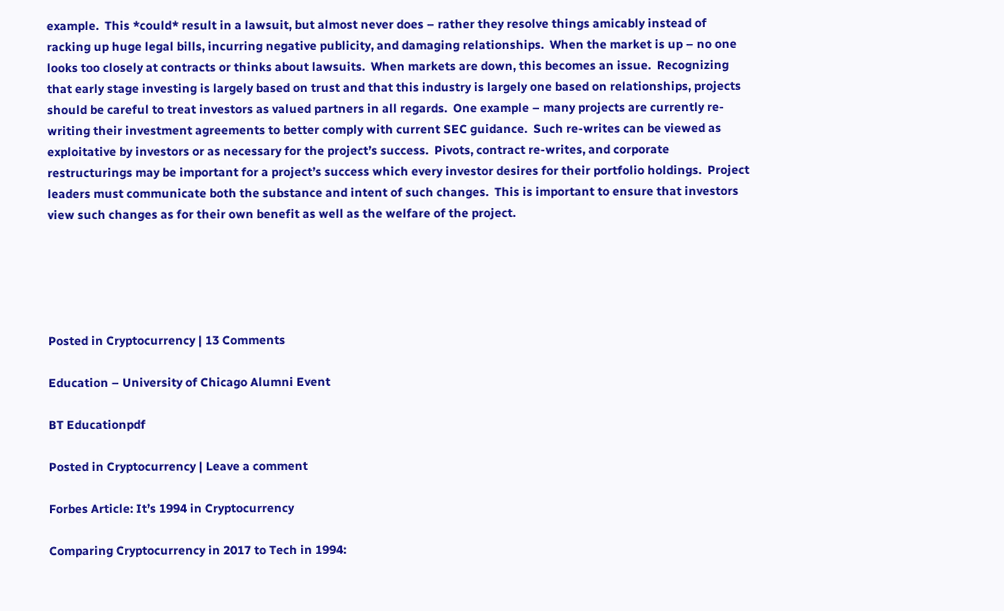example.  This *could* result in a lawsuit, but almost never does – rather they resolve things amicably instead of racking up huge legal bills, incurring negative publicity, and damaging relationships.  When the market is up – no one looks too closely at contracts or thinks about lawsuits.  When markets are down, this becomes an issue.  Recognizing that early stage investing is largely based on trust and that this industry is largely one based on relationships, projects should be careful to treat investors as valued partners in all regards.  One example – many projects are currently re-writing their investment agreements to better comply with current SEC guidance.  Such re-writes can be viewed as exploitative by investors or as necessary for the project’s success.  Pivots, contract re-writes, and corporate restructurings may be important for a project’s success which every investor desires for their portfolio holdings.  Project leaders must communicate both the substance and intent of such changes.  This is important to ensure that investors view such changes as for their own benefit as well as the welfare of the project.





Posted in Cryptocurrency | 13 Comments

Education – University of Chicago Alumni Event

BT Educationpdf

Posted in Cryptocurrency | Leave a comment

Forbes Article: It’s 1994 in Cryptocurrency

Comparing Cryptocurrency in 2017 to Tech in 1994: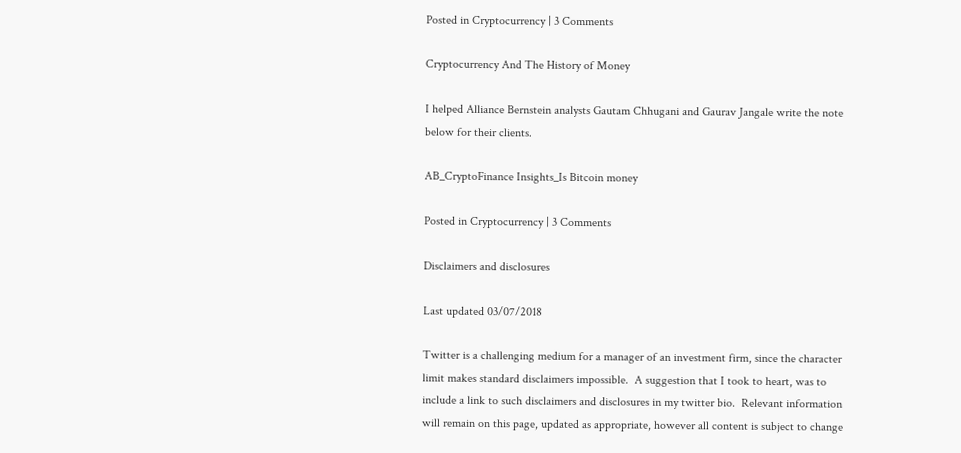Posted in Cryptocurrency | 3 Comments

Cryptocurrency And The History of Money

I helped Alliance Bernstein analysts Gautam Chhugani and Gaurav Jangale write the note below for their clients.

AB_CryptoFinance Insights_Is Bitcoin money

Posted in Cryptocurrency | 3 Comments

Disclaimers and disclosures

Last updated 03/07/2018

Twitter is a challenging medium for a manager of an investment firm, since the character limit makes standard disclaimers impossible.  A suggestion that I took to heart, was to include a link to such disclaimers and disclosures in my twitter bio.  Relevant information will remain on this page, updated as appropriate, however all content is subject to change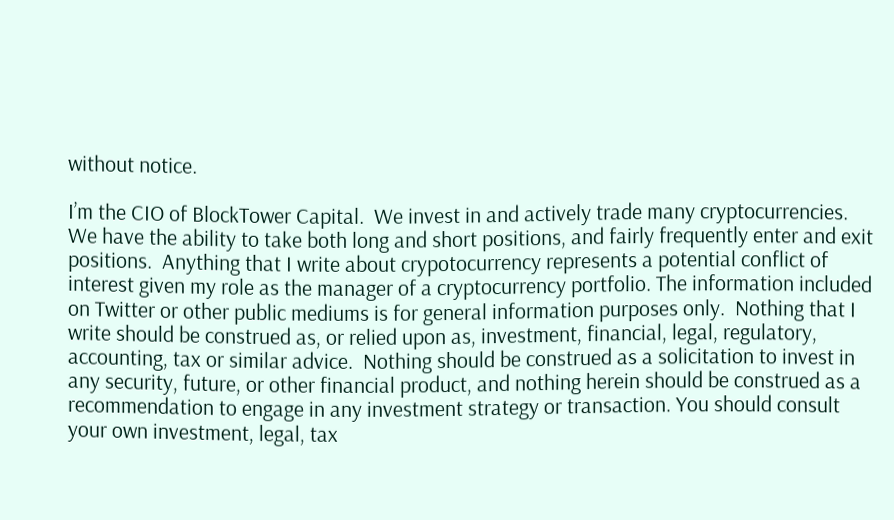without notice.

I’m the CIO of BlockTower Capital.  We invest in and actively trade many cryptocurrencies.  We have the ability to take both long and short positions, and fairly frequently enter and exit positions.  Anything that I write about crypotocurrency represents a potential conflict of interest given my role as the manager of a cryptocurrency portfolio. The information included on Twitter or other public mediums is for general information purposes only.  Nothing that I write should be construed as, or relied upon as, investment, financial, legal, regulatory, accounting, tax or similar advice.  Nothing should be construed as a solicitation to invest in any security, future, or other financial product, and nothing herein should be construed as a recommendation to engage in any investment strategy or transaction. You should consult your own investment, legal, tax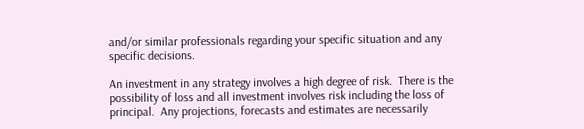and/or similar professionals regarding your specific situation and any specific decisions.

An investment in any strategy involves a high degree of risk.  There is the possibility of loss and all investment involves risk including the loss of principal.  Any projections, forecasts and estimates are necessarily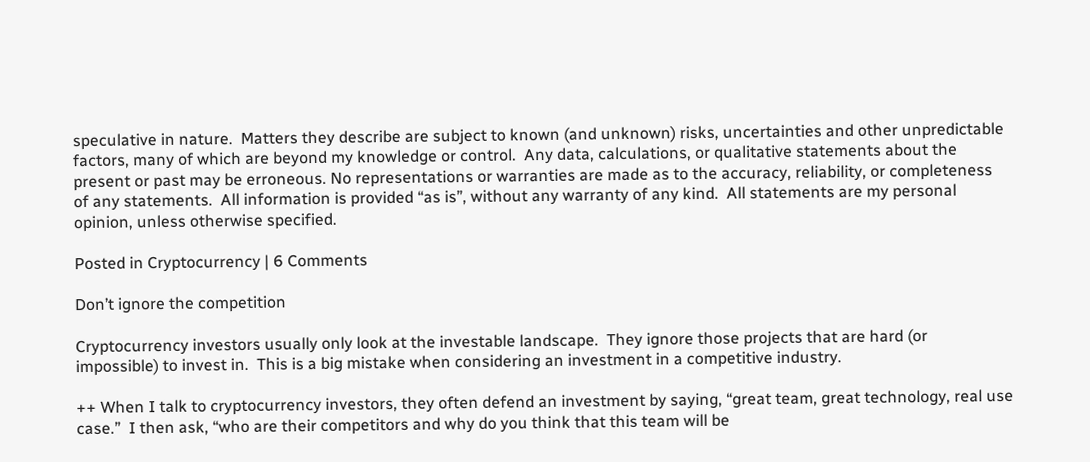speculative in nature.  Matters they describe are subject to known (and unknown) risks, uncertainties and other unpredictable factors, many of which are beyond my knowledge or control.  Any data, calculations, or qualitative statements about the present or past may be erroneous. No representations or warranties are made as to the accuracy, reliability, or completeness of any statements.  All information is provided “as is”, without any warranty of any kind.  All statements are my personal opinion, unless otherwise specified.

Posted in Cryptocurrency | 6 Comments

Don’t ignore the competition

Cryptocurrency investors usually only look at the investable landscape.  They ignore those projects that are hard (or impossible) to invest in.  This is a big mistake when considering an investment in a competitive industry.

++ When I talk to cryptocurrency investors, they often defend an investment by saying, “great team, great technology, real use case.”  I then ask, “who are their competitors and why do you think that this team will be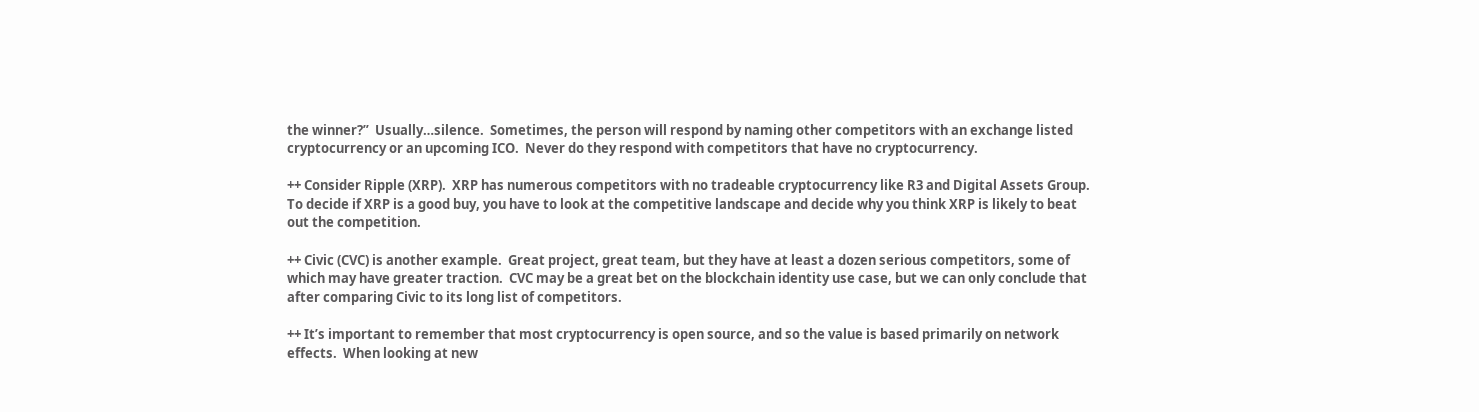the winner?”  Usually…silence.  Sometimes, the person will respond by naming other competitors with an exchange listed cryptocurrency or an upcoming ICO.  Never do they respond with competitors that have no cryptocurrency.

++ Consider Ripple (XRP).  XRP has numerous competitors with no tradeable cryptocurrency like R3 and Digital Assets Group.  To decide if XRP is a good buy, you have to look at the competitive landscape and decide why you think XRP is likely to beat out the competition.

++ Civic (CVC) is another example.  Great project, great team, but they have at least a dozen serious competitors, some of which may have greater traction.  CVC may be a great bet on the blockchain identity use case, but we can only conclude that after comparing Civic to its long list of competitors.

++ It’s important to remember that most cryptocurrency is open source, and so the value is based primarily on network effects.  When looking at new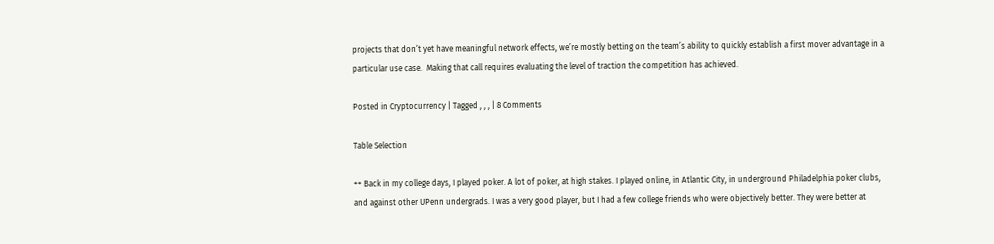projects that don’t yet have meaningful network effects, we’re mostly betting on the team’s ability to quickly establish a first mover advantage in a particular use case.  Making that call requires evaluating the level of traction the competition has achieved.

Posted in Cryptocurrency | Tagged , , , | 8 Comments

Table Selection

++ Back in my college days, I played poker. A lot of poker, at high stakes. I played online, in Atlantic City, in underground Philadelphia poker clubs, and against other UPenn undergrads. I was a very good player, but I had a few college friends who were objectively better. They were better at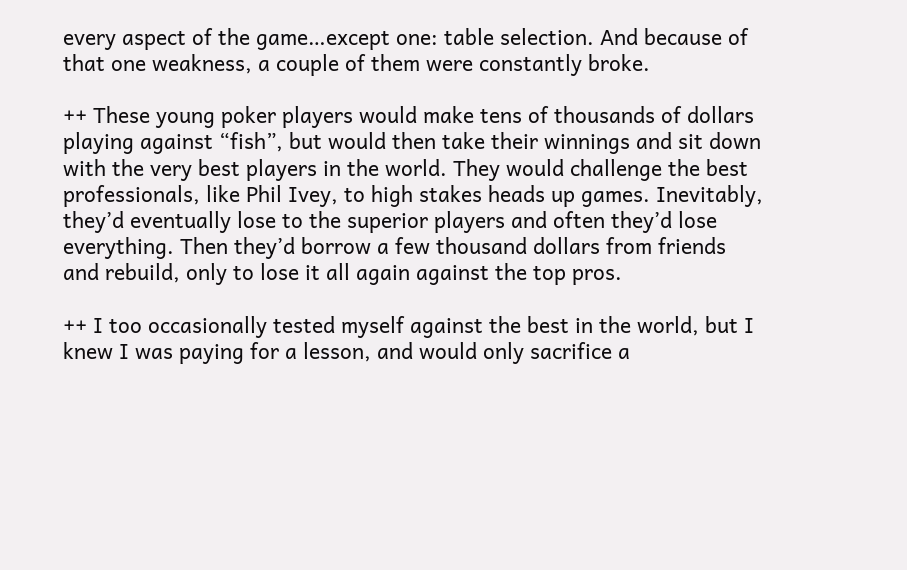every aspect of the game…except one: table selection. And because of that one weakness, a couple of them were constantly broke.

++ These young poker players would make tens of thousands of dollars playing against “fish”, but would then take their winnings and sit down with the very best players in the world. They would challenge the best professionals, like Phil Ivey, to high stakes heads up games. Inevitably, they’d eventually lose to the superior players and often they’d lose everything. Then they’d borrow a few thousand dollars from friends and rebuild, only to lose it all again against the top pros.

++ I too occasionally tested myself against the best in the world, but I knew I was paying for a lesson, and would only sacrifice a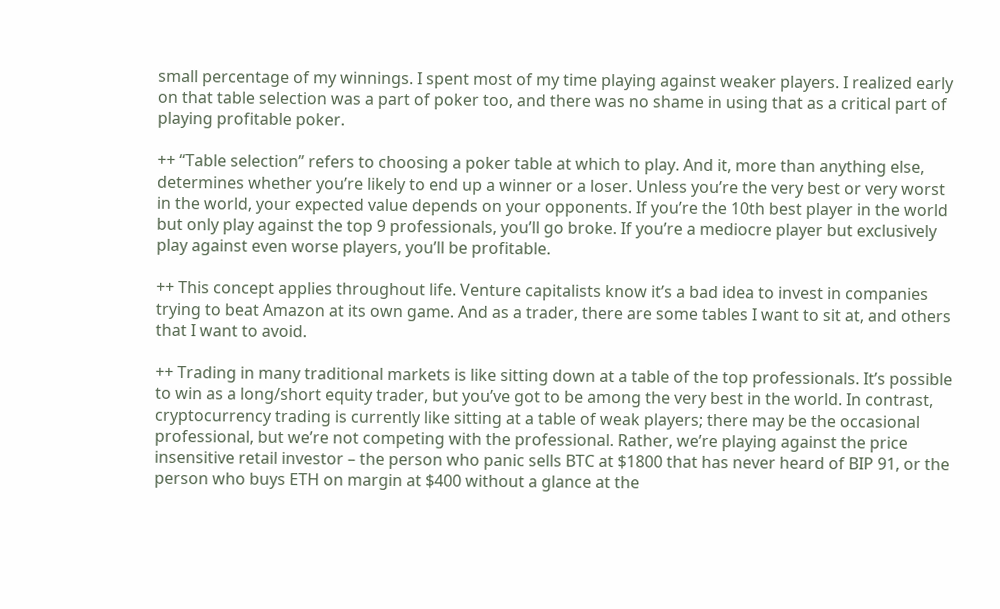small percentage of my winnings. I spent most of my time playing against weaker players. I realized early on that table selection was a part of poker too, and there was no shame in using that as a critical part of playing profitable poker.

++ “Table selection” refers to choosing a poker table at which to play. And it, more than anything else, determines whether you’re likely to end up a winner or a loser. Unless you’re the very best or very worst in the world, your expected value depends on your opponents. If you’re the 10th best player in the world but only play against the top 9 professionals, you’ll go broke. If you’re a mediocre player but exclusively play against even worse players, you’ll be profitable.

++ This concept applies throughout life. Venture capitalists know it’s a bad idea to invest in companies trying to beat Amazon at its own game. And as a trader, there are some tables I want to sit at, and others that I want to avoid.

++ Trading in many traditional markets is like sitting down at a table of the top professionals. It’s possible to win as a long/short equity trader, but you’ve got to be among the very best in the world. In contrast, cryptocurrency trading is currently like sitting at a table of weak players; there may be the occasional professional, but we’re not competing with the professional. Rather, we’re playing against the price insensitive retail investor – the person who panic sells BTC at $1800 that has never heard of BIP 91, or the person who buys ETH on margin at $400 without a glance at the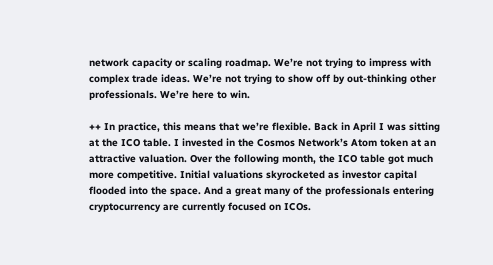network capacity or scaling roadmap. We’re not trying to impress with complex trade ideas. We’re not trying to show off by out-thinking other professionals. We’re here to win.

++ In practice, this means that we’re flexible. Back in April I was sitting at the ICO table. I invested in the Cosmos Network’s Atom token at an attractive valuation. Over the following month, the ICO table got much more competitive. Initial valuations skyrocketed as investor capital flooded into the space. And a great many of the professionals entering cryptocurrency are currently focused on ICOs.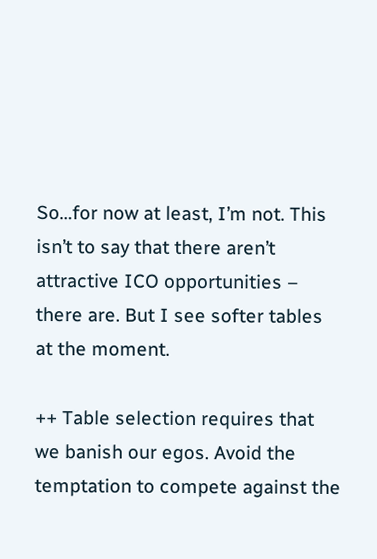So…for now at least, I’m not. This isn’t to say that there aren’t attractive ICO opportunities – there are. But I see softer tables at the moment.

++ Table selection requires that we banish our egos. Avoid the temptation to compete against the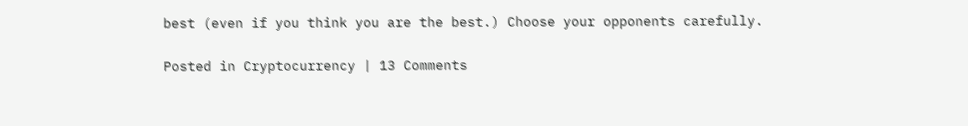best (even if you think you are the best.) Choose your opponents carefully.

Posted in Cryptocurrency | 13 Comments